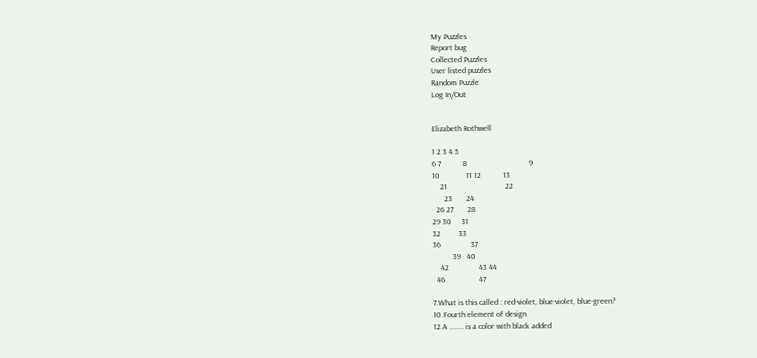My Puzzles
Report bug
Collected Puzzles
User listed puzzles
Random Puzzle
Log In/Out


Elizabeth Rothwell

1 2 3 4 5
6 7           8                               9
10             11 12           13
    21                             22
      23       24
  26 27       28
29 30     31
32         33
36               37
          39   40
    42               43 44
  46                 47

7.What is this called : red-violet, blue-violet, blue-green?
10.Fourth element of design
12.A ....... is a color with black added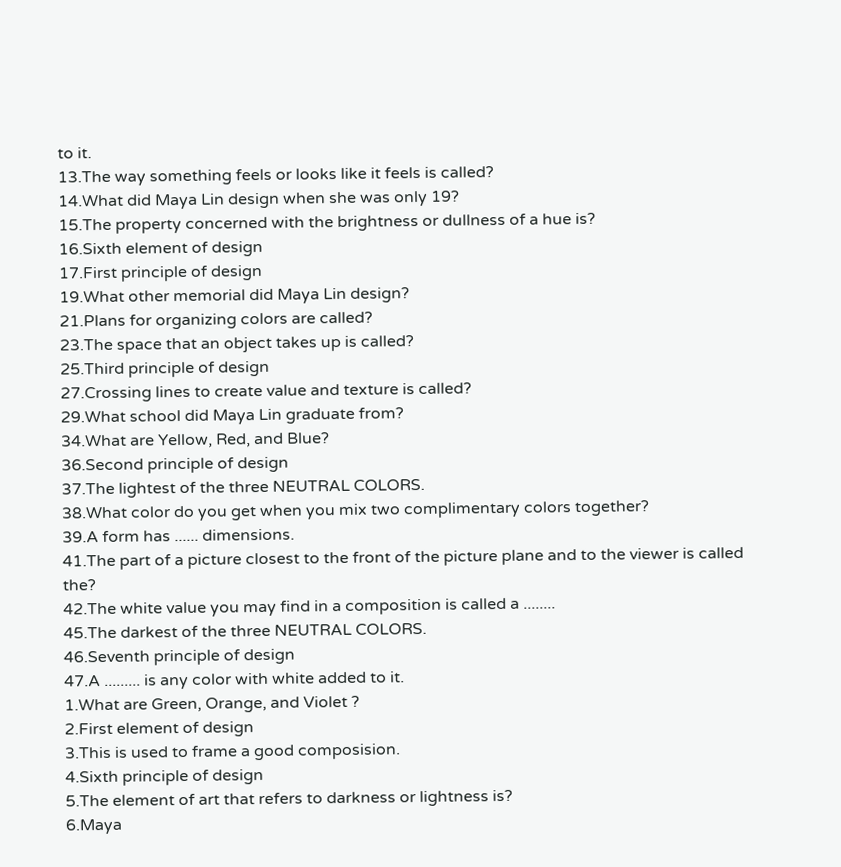to it.
13.The way something feels or looks like it feels is called?
14.What did Maya Lin design when she was only 19?
15.The property concerned with the brightness or dullness of a hue is?
16.Sixth element of design
17.First principle of design
19.What other memorial did Maya Lin design?
21.Plans for organizing colors are called?
23.The space that an object takes up is called?
25.Third principle of design
27.Crossing lines to create value and texture is called?
29.What school did Maya Lin graduate from?
34.What are Yellow, Red, and Blue?
36.Second principle of design
37.The lightest of the three NEUTRAL COLORS.
38.What color do you get when you mix two complimentary colors together?
39.A form has ...... dimensions.
41.The part of a picture closest to the front of the picture plane and to the viewer is called the?
42.The white value you may find in a composition is called a ........
45.The darkest of the three NEUTRAL COLORS.
46.Seventh principle of design
47.A ......... is any color with white added to it.
1.What are Green, Orange, and Violet ?
2.First element of design
3.This is used to frame a good composision.
4.Sixth principle of design
5.The element of art that refers to darkness or lightness is?
6.Maya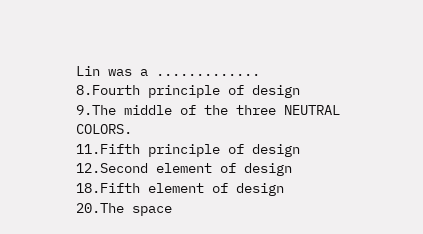Lin was a .............
8.Fourth principle of design
9.The middle of the three NEUTRAL COLORS.
11.Fifth principle of design
12.Second element of design
18.Fifth element of design
20.The space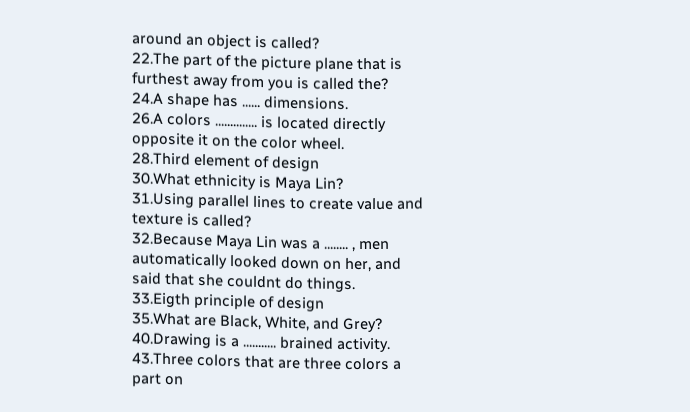around an object is called?
22.The part of the picture plane that is furthest away from you is called the?
24.A shape has ...... dimensions.
26.A colors .............. is located directly opposite it on the color wheel.
28.Third element of design
30.What ethnicity is Maya Lin?
31.Using parallel lines to create value and texture is called?
32.Because Maya Lin was a ........ , men automatically looked down on her, and said that she couldnt do things.
33.Eigth principle of design
35.What are Black, White, and Grey?
40.Drawing is a ........... brained activity.
43.Three colors that are three colors a part on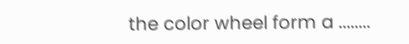the color wheel form a ........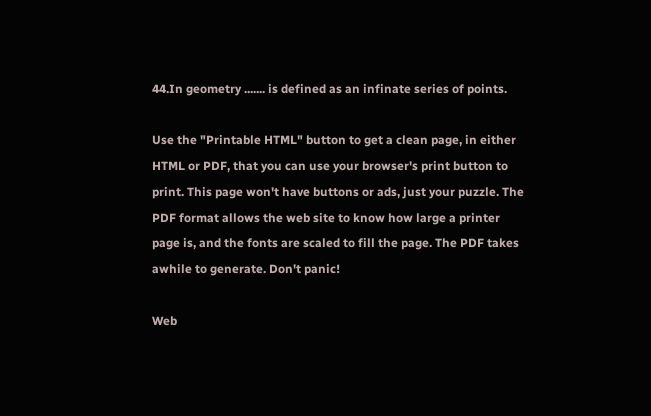44.In geometry ....... is defined as an infinate series of points.

Use the "Printable HTML" button to get a clean page, in either HTML or PDF, that you can use your browser's print button to print. This page won't have buttons or ads, just your puzzle. The PDF format allows the web site to know how large a printer page is, and the fonts are scaled to fill the page. The PDF takes awhile to generate. Don't panic!

Web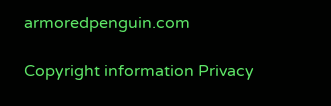armoredpenguin.com

Copyright information Privacy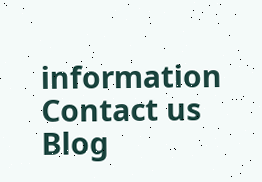information Contact us Blog